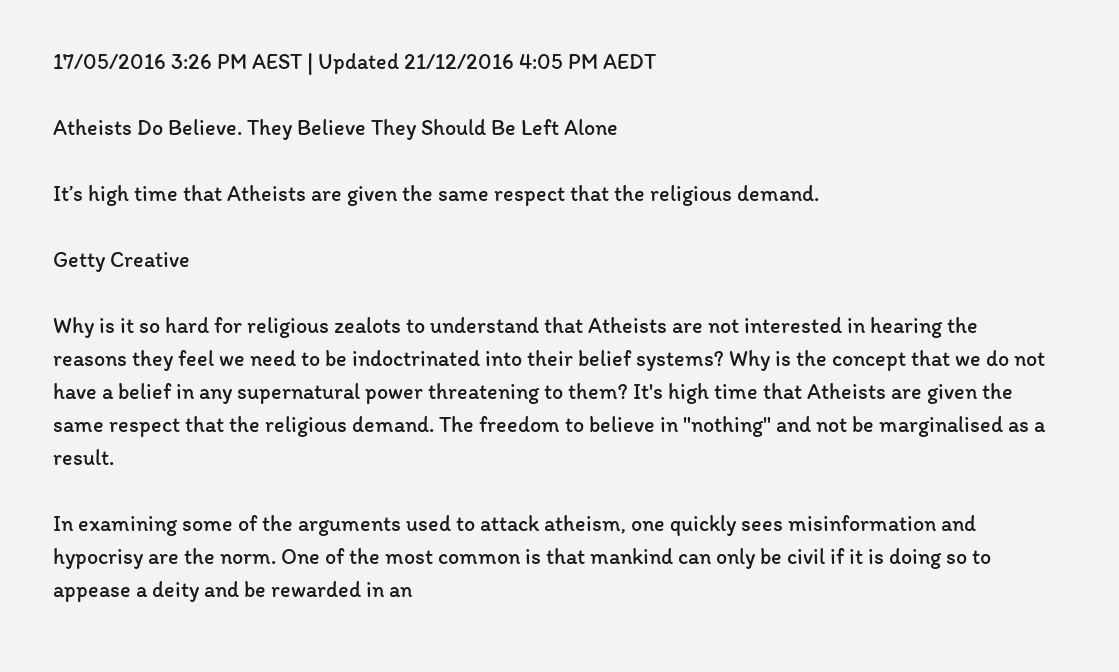17/05/2016 3:26 PM AEST | Updated 21/12/2016 4:05 PM AEDT

Atheists Do Believe. They Believe They Should Be Left Alone

It’s high time that Atheists are given the same respect that the religious demand.

Getty Creative

Why is it so hard for religious zealots to understand that Atheists are not interested in hearing the reasons they feel we need to be indoctrinated into their belief systems? Why is the concept that we do not have a belief in any supernatural power threatening to them? It's high time that Atheists are given the same respect that the religious demand. The freedom to believe in "nothing" and not be marginalised as a result.

In examining some of the arguments used to attack atheism, one quickly sees misinformation and hypocrisy are the norm. One of the most common is that mankind can only be civil if it is doing so to appease a deity and be rewarded in an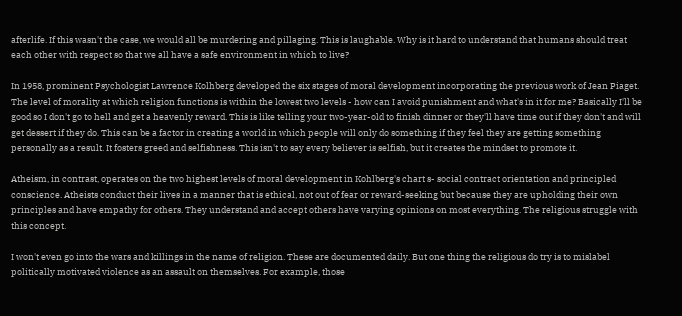afterlife. If this wasn't the case, we would all be murdering and pillaging. This is laughable. Why is it hard to understand that humans should treat each other with respect so that we all have a safe environment in which to live?

In 1958, prominent Psychologist Lawrence Kolhberg developed the six stages of moral development incorporating the previous work of Jean Piaget. The level of morality at which religion functions is within the lowest two levels - how can I avoid punishment and what's in it for me? Basically I'll be good so I don't go to hell and get a heavenly reward. This is like telling your two-year-old to finish dinner or they'll have time out if they don't and will get dessert if they do. This can be a factor in creating a world in which people will only do something if they feel they are getting something personally as a result. It fosters greed and selfishness. This isn't to say every believer is selfish, but it creates the mindset to promote it.

Atheism, in contrast, operates on the two highest levels of moral development in Kohlberg's chart s- social contract orientation and principled conscience. Atheists conduct their lives in a manner that is ethical, not out of fear or reward-seeking but because they are upholding their own principles and have empathy for others. They understand and accept others have varying opinions on most everything. The religious struggle with this concept.

I won't even go into the wars and killings in the name of religion. These are documented daily. But one thing the religious do try is to mislabel politically motivated violence as an assault on themselves. For example, those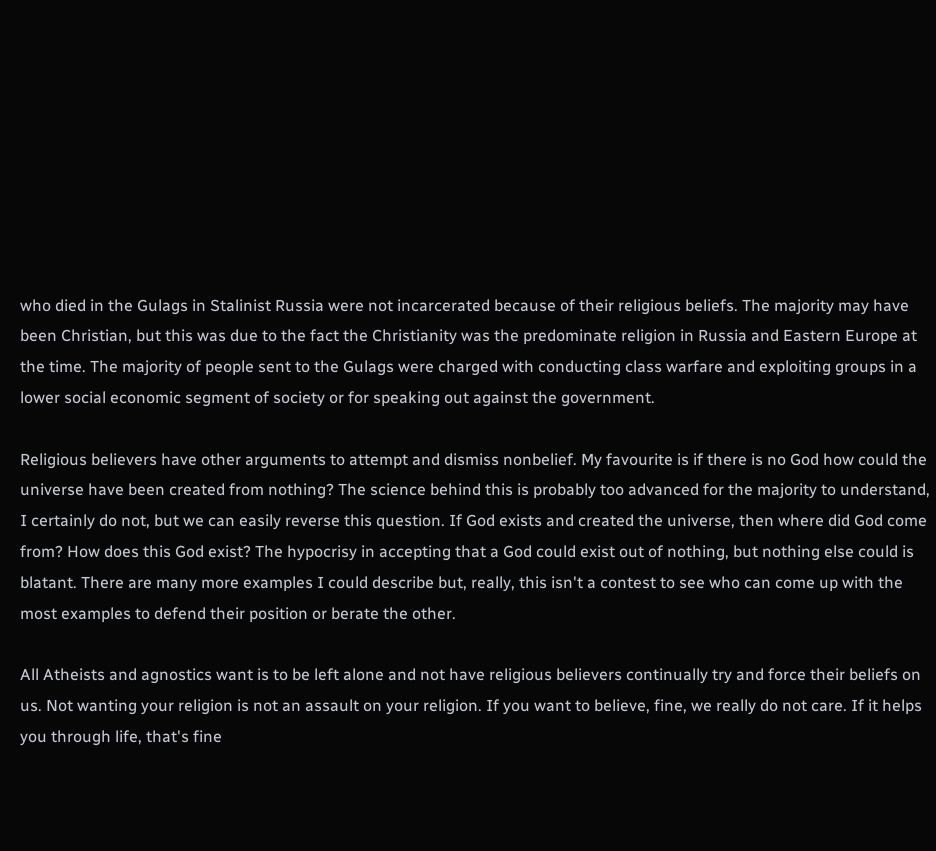who died in the Gulags in Stalinist Russia were not incarcerated because of their religious beliefs. The majority may have been Christian, but this was due to the fact the Christianity was the predominate religion in Russia and Eastern Europe at the time. The majority of people sent to the Gulags were charged with conducting class warfare and exploiting groups in a lower social economic segment of society or for speaking out against the government.

Religious believers have other arguments to attempt and dismiss nonbelief. My favourite is if there is no God how could the universe have been created from nothing? The science behind this is probably too advanced for the majority to understand, I certainly do not, but we can easily reverse this question. If God exists and created the universe, then where did God come from? How does this God exist? The hypocrisy in accepting that a God could exist out of nothing, but nothing else could is blatant. There are many more examples I could describe but, really, this isn't a contest to see who can come up with the most examples to defend their position or berate the other.

All Atheists and agnostics want is to be left alone and not have religious believers continually try and force their beliefs on us. Not wanting your religion is not an assault on your religion. If you want to believe, fine, we really do not care. If it helps you through life, that's fine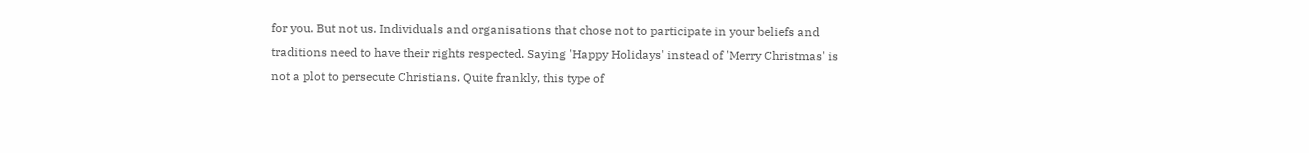for you. But not us. Individuals and organisations that chose not to participate in your beliefs and traditions need to have their rights respected. Saying 'Happy Holidays' instead of 'Merry Christmas' is not a plot to persecute Christians. Quite frankly, this type of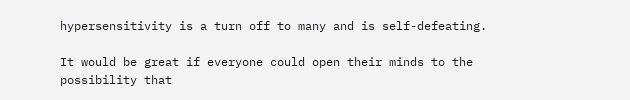hypersensitivity is a turn off to many and is self-defeating.

It would be great if everyone could open their minds to the possibility that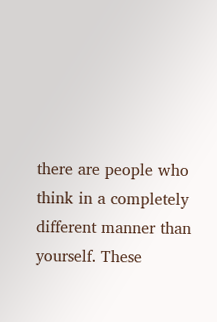there are people who think in a completely different manner than yourself. These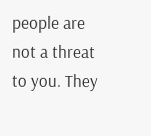people are not a threat to you. They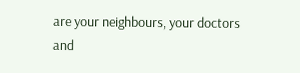are your neighbours, your doctors and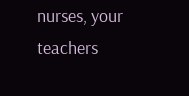nurses, your teachers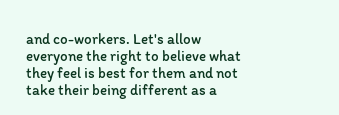and co-workers. Let's allow everyone the right to believe what they feel is best for them and not take their being different as a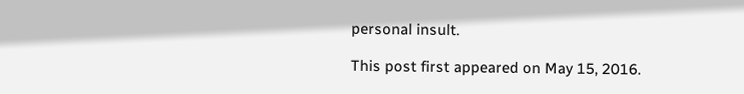personal insult.

This post first appeared on May 15, 2016.